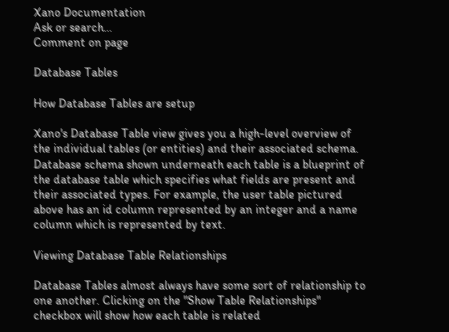Xano Documentation
Ask or search…
Comment on page

Database Tables

How Database Tables are setup

Xano's Database Table view gives you a high-level overview of the individual tables (or entities) and their associated schema. Database schema shown underneath each table is a blueprint of the database table which specifies what fields are present and their associated types. For example, the user table pictured above has an id column represented by an integer and a name column which is represented by text.

Viewing Database Table Relationships

Database Tables almost always have some sort of relationship to one another. Clicking on the "Show Table Relationships" checkbox will show how each table is related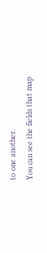to one another.
You can see the fields that map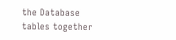the Database tables together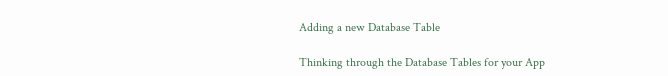Adding a new Database Table

Thinking through the Database Tables for your App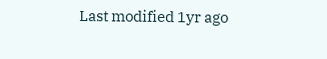Last modified 1yr ago